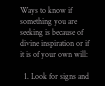Ways to know if something you are seeking is because of divine inspiration or if it is of your own will:

  1. Look for signs and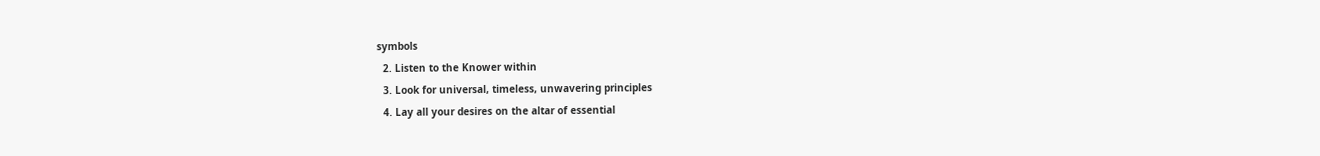symbols
  2. Listen to the Knower within
  3. Look for universal, timeless, unwavering principles
  4. Lay all your desires on the altar of essential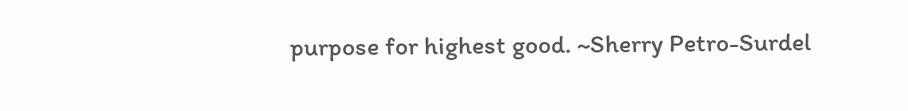purpose for highest good. ~Sherry Petro-Surdel